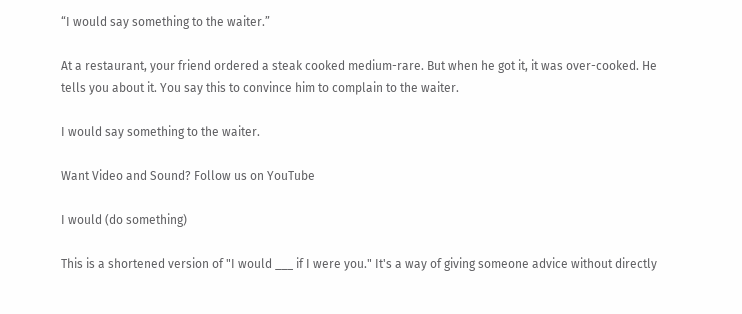“I would say something to the waiter.”

At a restaurant, your friend ordered a steak cooked medium-rare. But when he got it, it was over-cooked. He tells you about it. You say this to convince him to complain to the waiter.

I would say something to the waiter.

Want Video and Sound? Follow us on YouTube

I would (do something)

This is a shortened version of "I would ___ if I were you." It's a way of giving someone advice without directly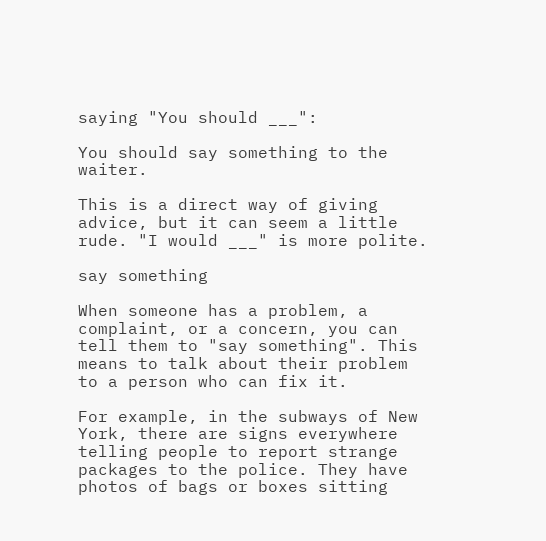saying "You should ___":

You should say something to the waiter.

This is a direct way of giving advice, but it can seem a little rude. "I would ___" is more polite.

say something

When someone has a problem, a complaint, or a concern, you can tell them to "say something". This means to talk about their problem to a person who can fix it.

For example, in the subways of New York, there are signs everywhere telling people to report strange packages to the police. They have photos of bags or boxes sitting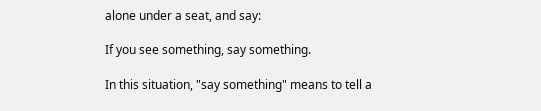alone under a seat, and say:

If you see something, say something.

In this situation, "say something" means to tell a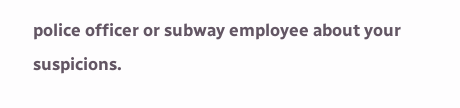police officer or subway employee about your suspicions.